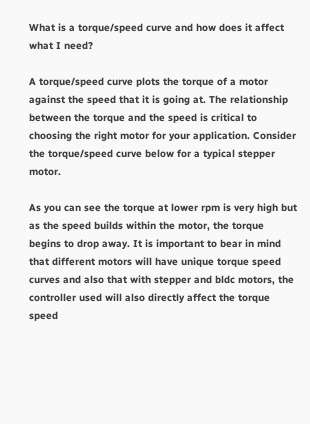What is a torque/speed curve and how does it affect what I need?

A torque/speed curve plots the torque of a motor against the speed that it is going at. The relationship between the torque and the speed is critical to choosing the right motor for your application. Consider the torque/speed curve below for a typical stepper motor.

As you can see the torque at lower rpm is very high but as the speed builds within the motor, the torque begins to drop away. It is important to bear in mind that different motors will have unique torque speed curves and also that with stepper and bldc motors, the controller used will also directly affect the torque speed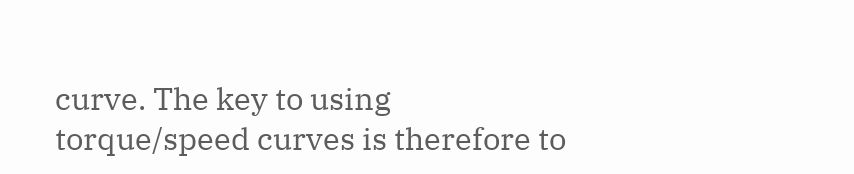curve. The key to using torque/speed curves is therefore to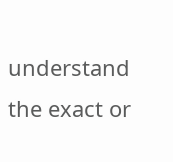understand the exact or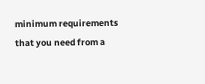minimum requirements that you need from a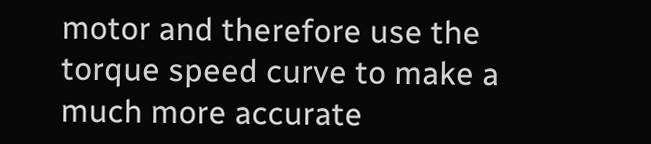motor and therefore use the torque speed curve to make a much more accurate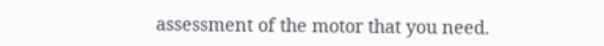assessment of the motor that you need.